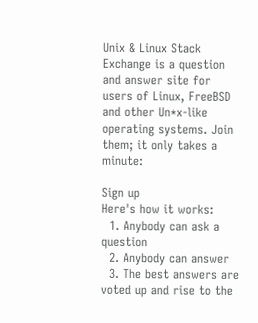Unix & Linux Stack Exchange is a question and answer site for users of Linux, FreeBSD and other Un*x-like operating systems. Join them; it only takes a minute:

Sign up
Here's how it works:
  1. Anybody can ask a question
  2. Anybody can answer
  3. The best answers are voted up and rise to the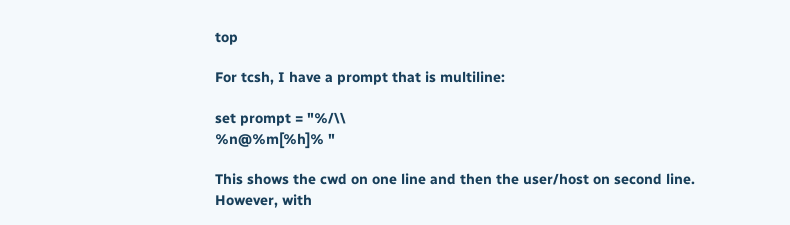top

For tcsh, I have a prompt that is multiline:

set prompt = "%/\\
%n@%m[%h]% "

This shows the cwd on one line and then the user/host on second line. However, with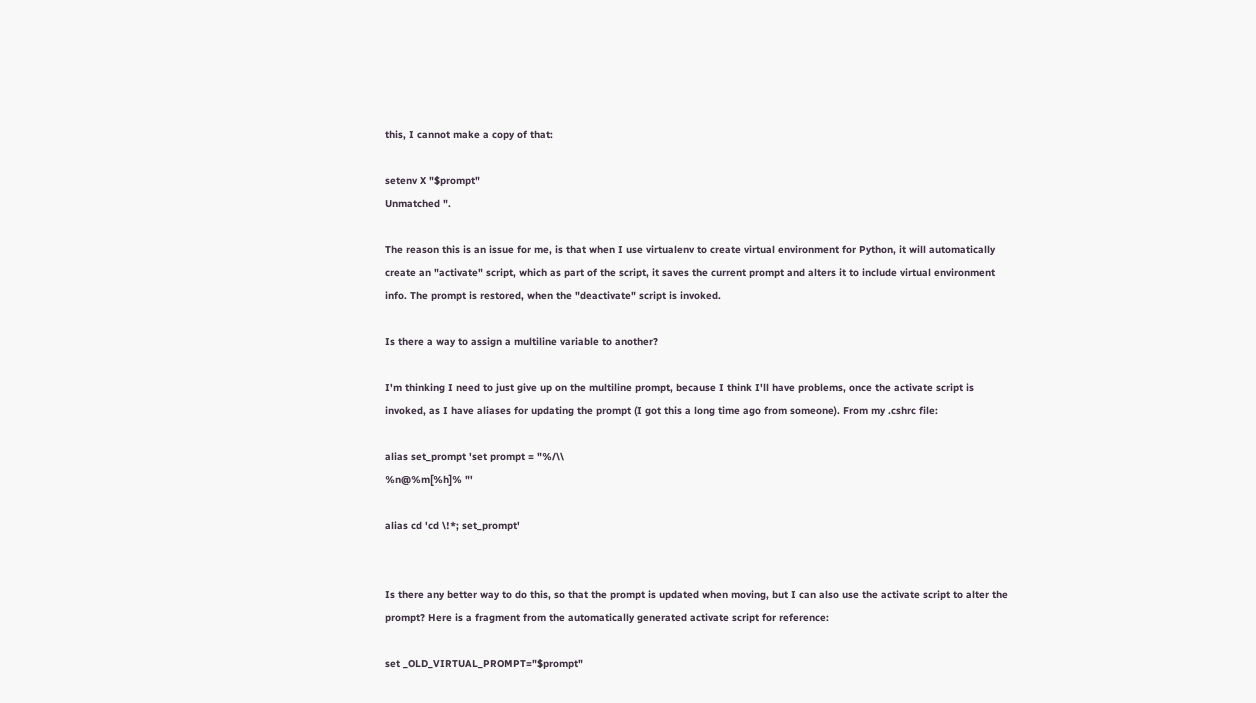this, I cannot make a copy of that:

setenv X "$prompt"
Unmatched ".

The reason this is an issue for me, is that when I use virtualenv to create virtual environment for Python, it will automatically create an "activate" script, which as part of the script, it saves the current prompt and alters it to include virtual environment info. The prompt is restored, when the "deactivate" script is invoked.

Is there a way to assign a multiline variable to another?

I'm thinking I need to just give up on the multiline prompt, because I think I'll have problems, once the activate script is invoked, as I have aliases for updating the prompt (I got this a long time ago from someone). From my .cshrc file:

alias set_prompt 'set prompt = "%/\\
%n@%m[%h]% "'

alias cd 'cd \!*; set_prompt'


Is there any better way to do this, so that the prompt is updated when moving, but I can also use the activate script to alter the prompt? Here is a fragment from the automatically generated activate script for reference:

set _OLD_VIRTUAL_PROMPT="$prompt"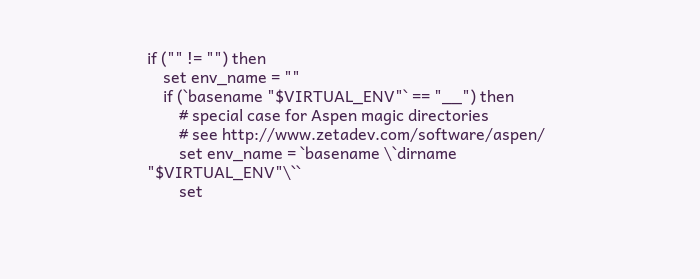if ("" != "") then
    set env_name = ""
    if (`basename "$VIRTUAL_ENV"` == "__") then
        # special case for Aspen magic directories
        # see http://www.zetadev.com/software/aspen/
        set env_name = `basename \`dirname "$VIRTUAL_ENV"\``
        set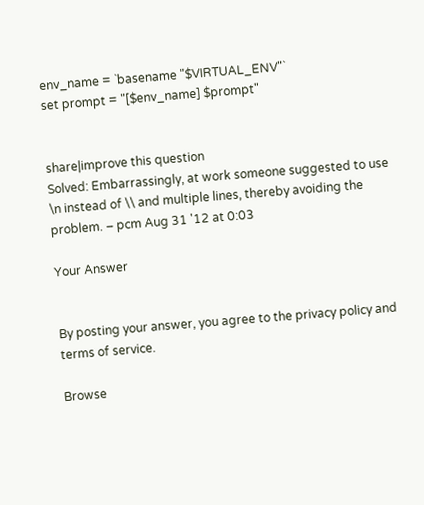env_name = `basename "$VIRTUAL_ENV"`
set prompt = "[$env_name] $prompt"


share|improve this question
Solved: Embarrassingly, at work someone suggested to use \n instead of \\ and multiple lines, thereby avoiding the problem. – pcm Aug 31 '12 at 0:03

Your Answer


By posting your answer, you agree to the privacy policy and terms of service.

Browse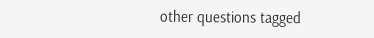other questions tagged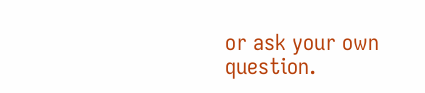or ask your own question.